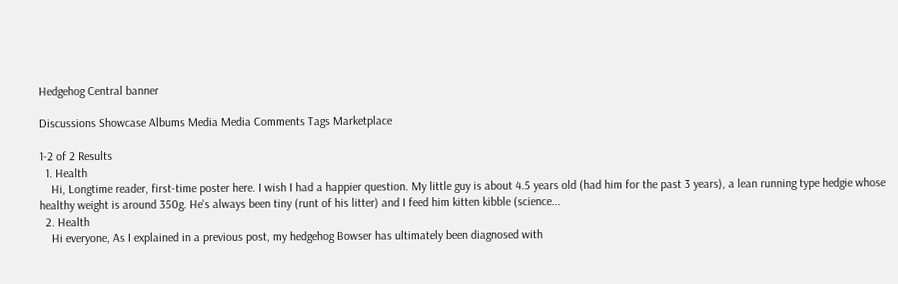Hedgehog Central banner

Discussions Showcase Albums Media Media Comments Tags Marketplace

1-2 of 2 Results
  1. Health
    Hi, Longtime reader, first-time poster here. I wish I had a happier question. My little guy is about 4.5 years old (had him for the past 3 years), a lean running type hedgie whose healthy weight is around 350g. He's always been tiny (runt of his litter) and I feed him kitten kibble (science...
  2. Health
    Hi everyone, As I explained in a previous post, my hedgehog Bowser has ultimately been diagnosed with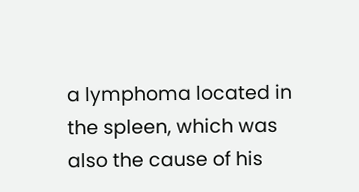a lymphoma located in the spleen, which was also the cause of his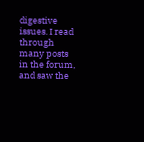digestive issues. I read through many posts in the forum, and saw the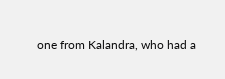one from Kalandra, who had a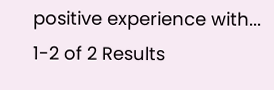positive experience with...
1-2 of 2 Results